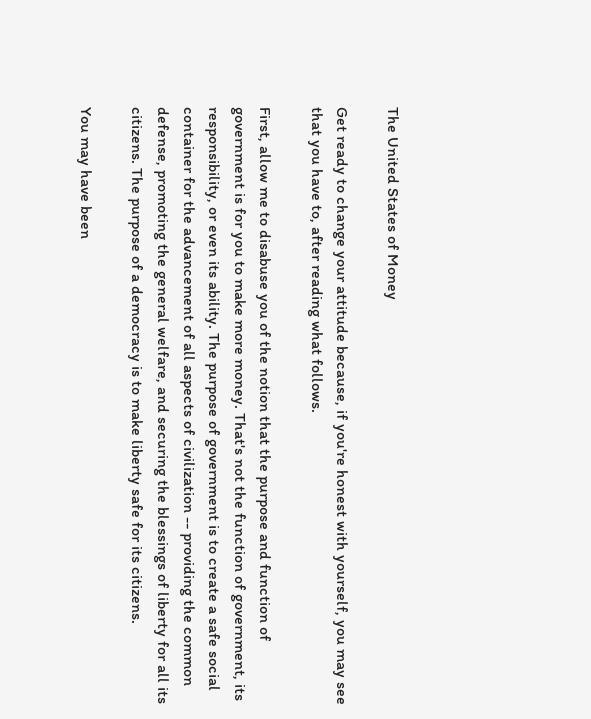The United States of Money

Get ready to change your attitude because, if you're honest with yourself, you may see that you have to, after reading what follows.

First, allow me to disabuse you of the notion that the purpose and function of government is for you to make more money. That's not the function of government, its responsibility, or even its ability. The purpose of government is to create a safe social container for the advancement of all aspects of civilization -- providing the common defense, promoting the general welfare, and securing the blessings of liberty for all its citizens. The purpose of a democracy is to make liberty safe for its citizens.

You may have been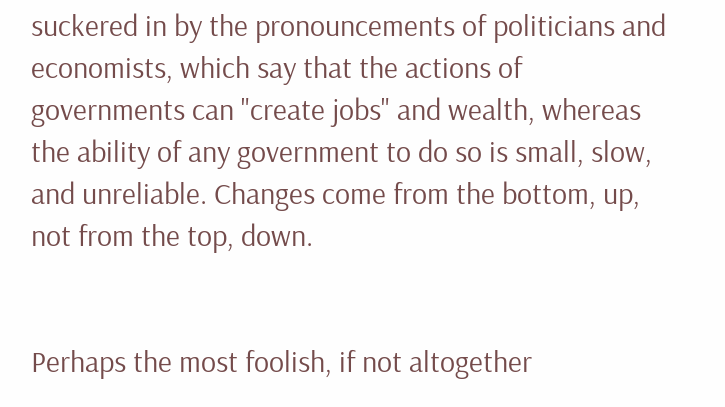suckered in by the pronouncements of politicians and economists, which say that the actions of governments can "create jobs" and wealth, whereas the ability of any government to do so is small, slow, and unreliable. Changes come from the bottom, up, not from the top, down.


Perhaps the most foolish, if not altogether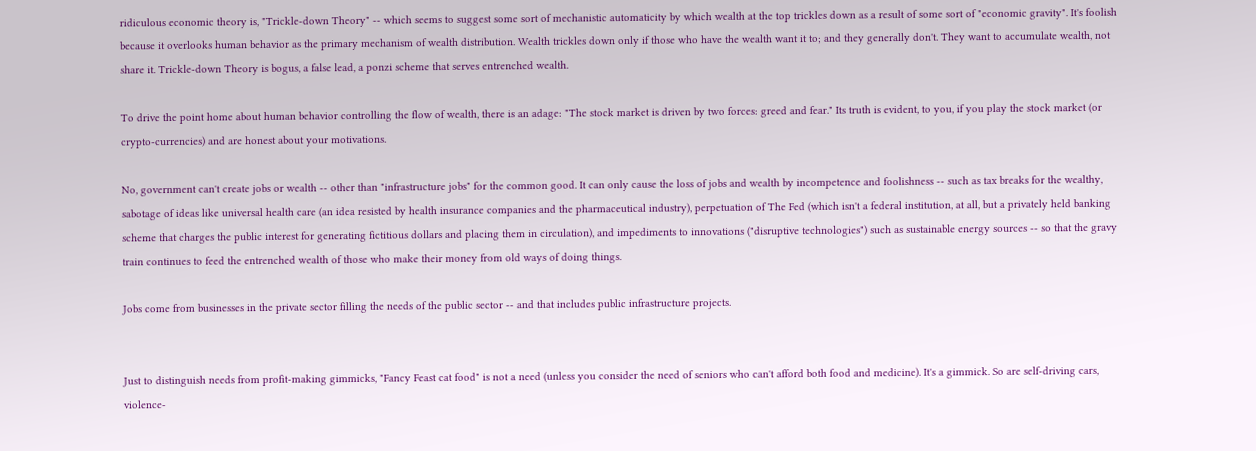ridiculous economic theory is, "Trickle-down Theory" -- which seems to suggest some sort of mechanistic automaticity by which wealth at the top trickles down as a result of some sort of "economic gravity". It's foolish because it overlooks human behavior as the primary mechanism of wealth distribution. Wealth trickles down only if those who have the wealth want it to; and they generally don't. They want to accumulate wealth, not share it. Trickle-down Theory is bogus, a false lead, a ponzi scheme that serves entrenched wealth.

To drive the point home about human behavior controlling the flow of wealth, there is an adage: "The stock market is driven by two forces: greed and fear." Its truth is evident, to you, if you play the stock market (or crypto-currencies) and are honest about your motivations.

No, government can't create jobs or wealth -- other than "infrastructure jobs" for the common good. It can only cause the loss of jobs and wealth by incompetence and foolishness -- such as tax breaks for the wealthy, sabotage of ideas like universal health care (an idea resisted by health insurance companies and the pharmaceutical industry), perpetuation of The Fed (which isn't a federal institution, at all, but a privately held banking scheme that charges the public interest for generating fictitious dollars and placing them in circulation), and impediments to innovations ("disruptive technologies") such as sustainable energy sources -- so that the gravy train continues to feed the entrenched wealth of those who make their money from old ways of doing things.

Jobs come from businesses in the private sector filling the needs of the public sector -- and that includes public infrastructure projects.


Just to distinguish needs from profit-making gimmicks, "Fancy Feast cat food" is not a need (unless you consider the need of seniors who can't afford both food and medicine). It's a gimmick. So are self-driving cars, violence-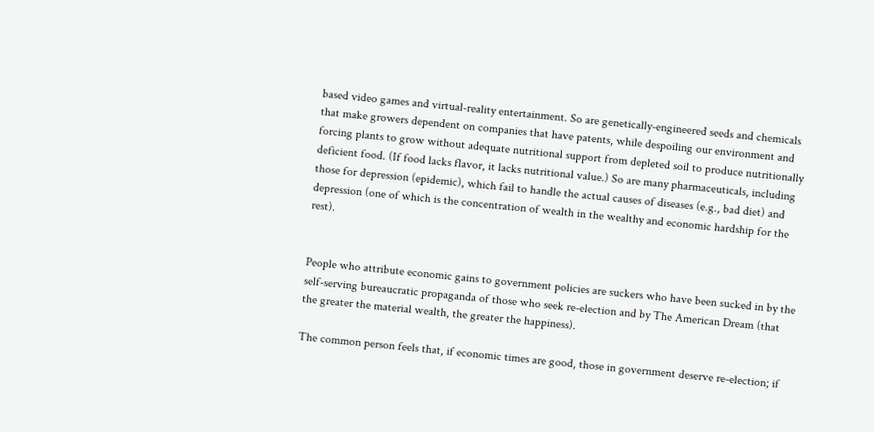based video games and virtual-reality entertainment. So are genetically-engineered seeds and chemicals that make growers dependent on companies that have patents, while despoiling our environment and forcing plants to grow without adequate nutritional support from depleted soil to produce nutritionally deficient food. (If food lacks flavor, it lacks nutritional value.) So are many pharmaceuticals, including those for depression (epidemic), which fail to handle the actual causes of diseases (e.g., bad diet) and depression (one of which is the concentration of wealth in the wealthy and economic hardship for the rest).


People who attribute economic gains to government policies are suckers who have been sucked in by the self-serving bureaucratic propaganda of those who seek re-election and by The American Dream (that the greater the material wealth, the greater the happiness).

The common person feels that, if economic times are good, those in government deserve re-election; if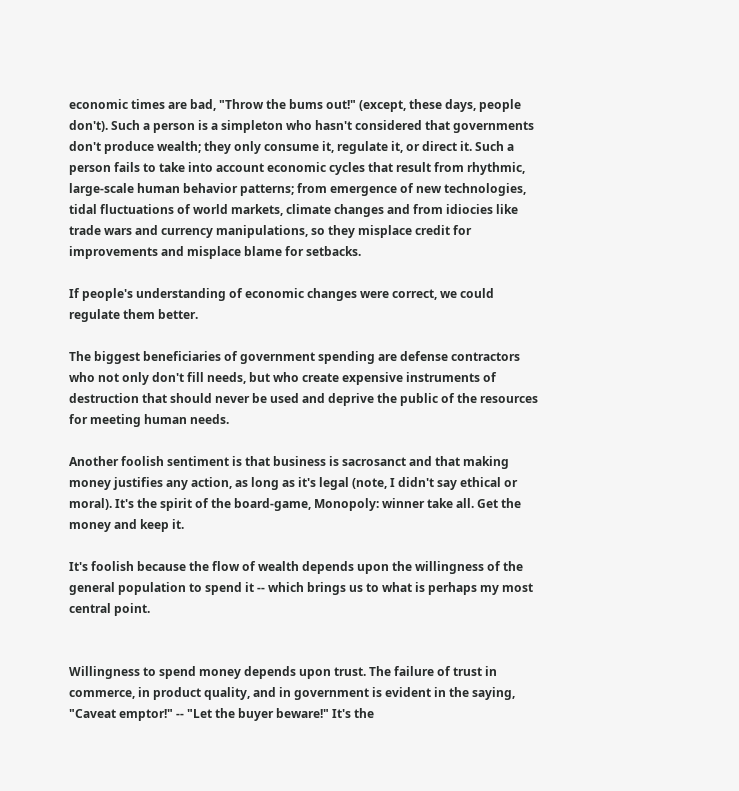economic times are bad, "Throw the bums out!" (except, these days, people don't). Such a person is a simpleton who hasn't considered that governments don't produce wealth; they only consume it, regulate it, or direct it. Such a person fails to take into account economic cycles that result from rhythmic, large-scale human behavior patterns; from emergence of new technologies, tidal fluctuations of world markets, climate changes and from idiocies like trade wars and currency manipulations, so they misplace credit for improvements and misplace blame for setbacks.

If people's understanding of economic changes were correct, we could regulate them better.

The biggest beneficiaries of government spending are defense contractors who not only don't fill needs, but who create expensive instruments of destruction that should never be used and deprive the public of the resources for meeting human needs.

Another foolish sentiment is that business is sacrosanct and that making money justifies any action, as long as it's legal (note, I didn't say ethical or moral). It's the spirit of the board-game, Monopoly: winner take all. Get the money and keep it.

It's foolish because the flow of wealth depends upon the willingness of the general population to spend it -- which brings us to what is perhaps my most central point.


Willingness to spend money depends upon trust. The failure of trust in commerce, in product quality, and in government is evident in the saying, "Caveat emptor!" -- "Let the buyer beware!" It's the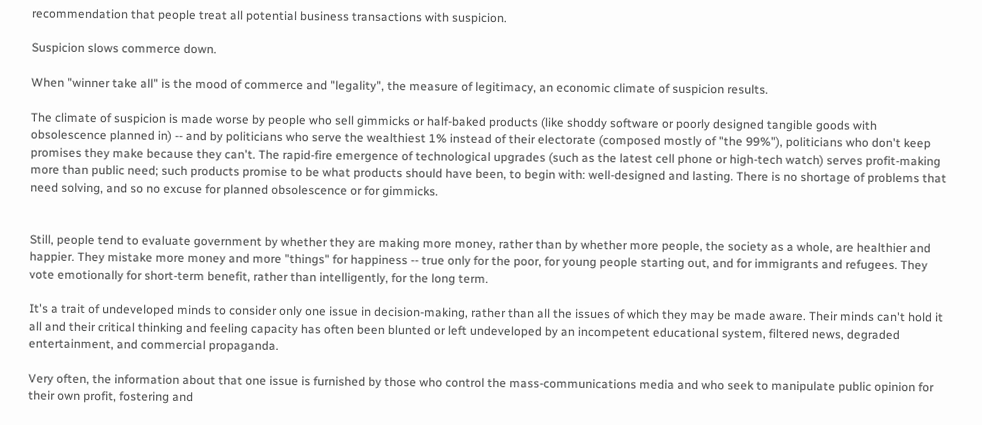recommendation that people treat all potential business transactions with suspicion.

Suspicion slows commerce down.

When "winner take all" is the mood of commerce and "legality", the measure of legitimacy, an economic climate of suspicion results.

The climate of suspicion is made worse by people who sell gimmicks or half-baked products (like shoddy software or poorly designed tangible goods with obsolescence planned in) -- and by politicians who serve the wealthiest 1% instead of their electorate (composed mostly of "the 99%"), politicians who don't keep promises they make because they can't. The rapid-fire emergence of technological upgrades (such as the latest cell phone or high-tech watch) serves profit-making more than public need; such products promise to be what products should have been, to begin with: well-designed and lasting. There is no shortage of problems that need solving, and so no excuse for planned obsolescence or for gimmicks.


Still, people tend to evaluate government by whether they are making more money, rather than by whether more people, the society as a whole, are healthier and happier. They mistake more money and more "things" for happiness -- true only for the poor, for young people starting out, and for immigrants and refugees. They vote emotionally for short-term benefit, rather than intelligently, for the long term.

It's a trait of undeveloped minds to consider only one issue in decision-making, rather than all the issues of which they may be made aware. Their minds can't hold it all and their critical thinking and feeling capacity has often been blunted or left undeveloped by an incompetent educational system, filtered news, degraded entertainment, and commercial propaganda.

Very often, the information about that one issue is furnished by those who control the mass-communications media and who seek to manipulate public opinion for their own profit, fostering and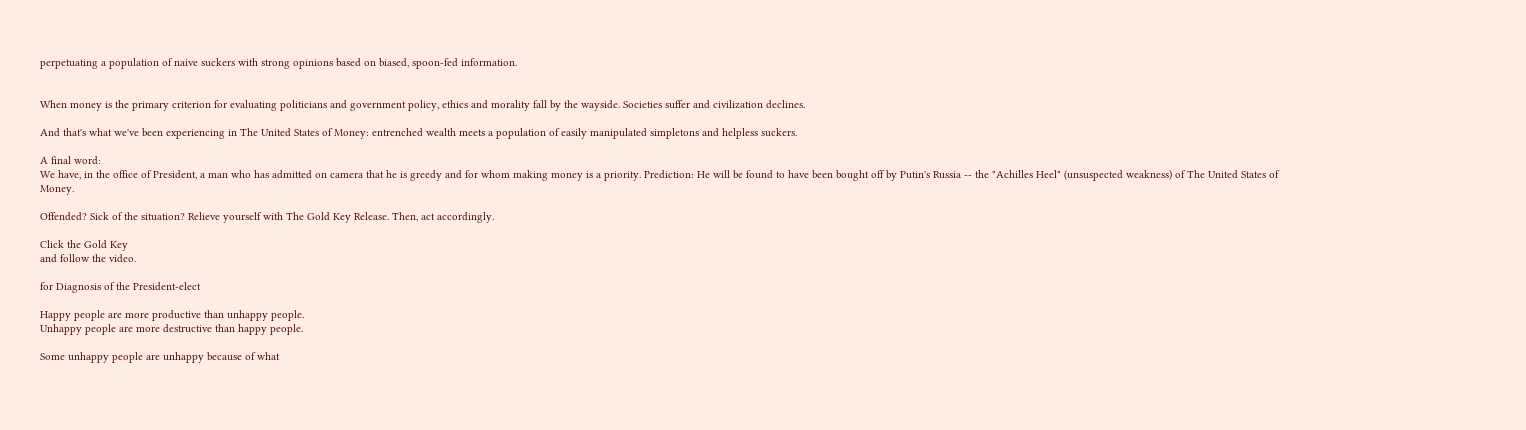perpetuating a population of naive suckers with strong opinions based on biased, spoon-fed information.


When money is the primary criterion for evaluating politicians and government policy, ethics and morality fall by the wayside. Societies suffer and civilization declines.

And that's what we've been experiencing in The United States of Money: entrenched wealth meets a population of easily manipulated simpletons and helpless suckers.

A final word:
We have, in the office of President, a man who has admitted on camera that he is greedy and for whom making money is a priority. Prediction: He will be found to have been bought off by Putin's Russia -- the "Achilles Heel" (unsuspected weakness) of The United States of Money.

Offended? Sick of the situation? Relieve yourself with The Gold Key Release. Then, act accordingly.

Click the Gold Key
and follow the video.

for Diagnosis of the President-elect

Happy people are more productive than unhappy people.
Unhappy people are more destructive than happy people.

Some unhappy people are unhappy because of what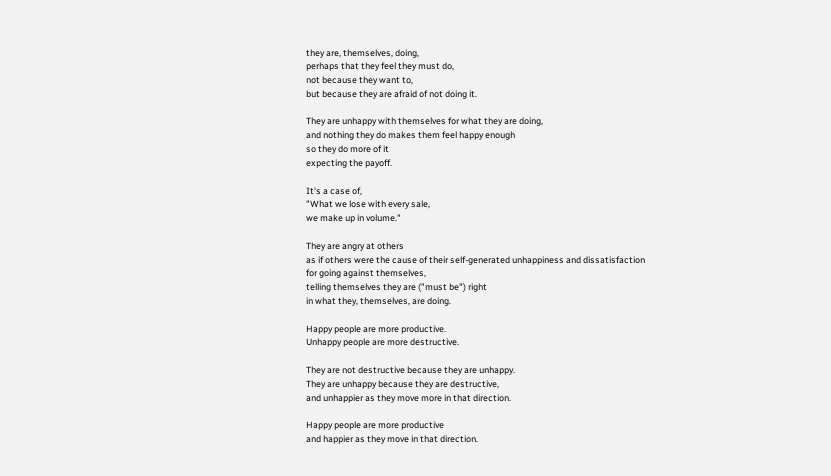they are, themselves, doing,
perhaps that they feel they must do,
not because they want to,
but because they are afraid of not doing it.

They are unhappy with themselves for what they are doing,
and nothing they do makes them feel happy enough
so they do more of it
expecting the payoff.

It's a case of,
"What we lose with every sale,
we make up in volume."

They are angry at others
as if others were the cause of their self-generated unhappiness and dissatisfaction
for going against themselves,
telling themselves they are ("must be") right
in what they, themselves, are doing.

Happy people are more productive.
Unhappy people are more destructive.

They are not destructive because they are unhappy.
They are unhappy because they are destructive,
and unhappier as they move more in that direction.

Happy people are more productive
and happier as they move in that direction.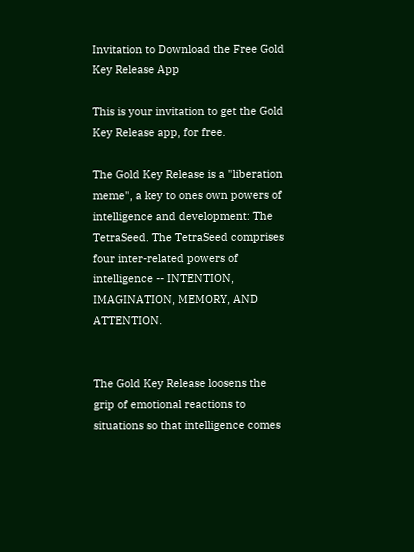Invitation to Download the Free Gold Key Release App

This is your invitation to get the Gold Key Release app, for free.

The Gold Key Release is a "liberation meme", a key to ones own powers of intelligence and development: The TetraSeed. The TetraSeed comprises four inter-related powers of intelligence -- INTENTION, IMAGINATION, MEMORY, AND ATTENTION.


The Gold Key Release loosens the grip of emotional reactions to situations so that intelligence comes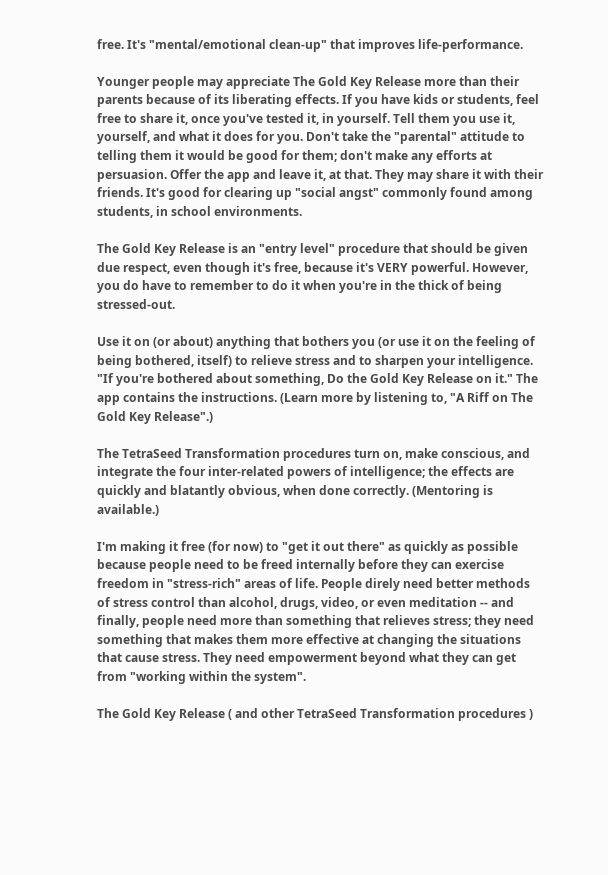free. It's "mental/emotional clean-up" that improves life-performance.

Younger people may appreciate The Gold Key Release more than their parents because of its liberating effects. If you have kids or students, feel free to share it, once you've tested it, in yourself. Tell them you use it, yourself, and what it does for you. Don't take the "parental" attitude to telling them it would be good for them; don't make any efforts at persuasion. Offer the app and leave it, at that. They may share it with their friends. It's good for clearing up "social angst" commonly found among students, in school environments.

The Gold Key Release is an "entry level" procedure that should be given due respect, even though it's free, because it's VERY powerful. However, you do have to remember to do it when you're in the thick of being stressed-out.

Use it on (or about) anything that bothers you (or use it on the feeling of being bothered, itself) to relieve stress and to sharpen your intelligence. "If you're bothered about something, Do the Gold Key Release on it." The app contains the instructions. (Learn more by listening to, "A Riff on The Gold Key Release".)

The TetraSeed Transformation procedures turn on, make conscious, and integrate the four inter-related powers of intelligence; the effects are quickly and blatantly obvious, when done correctly. (Mentoring is available.)

I'm making it free (for now) to "get it out there" as quickly as possible because people need to be freed internally before they can exercise freedom in "stress-rich" areas of life. People direly need better methods of stress control than alcohol, drugs, video, or even meditation -- and finally, people need more than something that relieves stress; they need something that makes them more effective at changing the situations that cause stress. They need empowerment beyond what they can get from "working within the system".

The Gold Key Release ( and other TetraSeed Transformation procedures )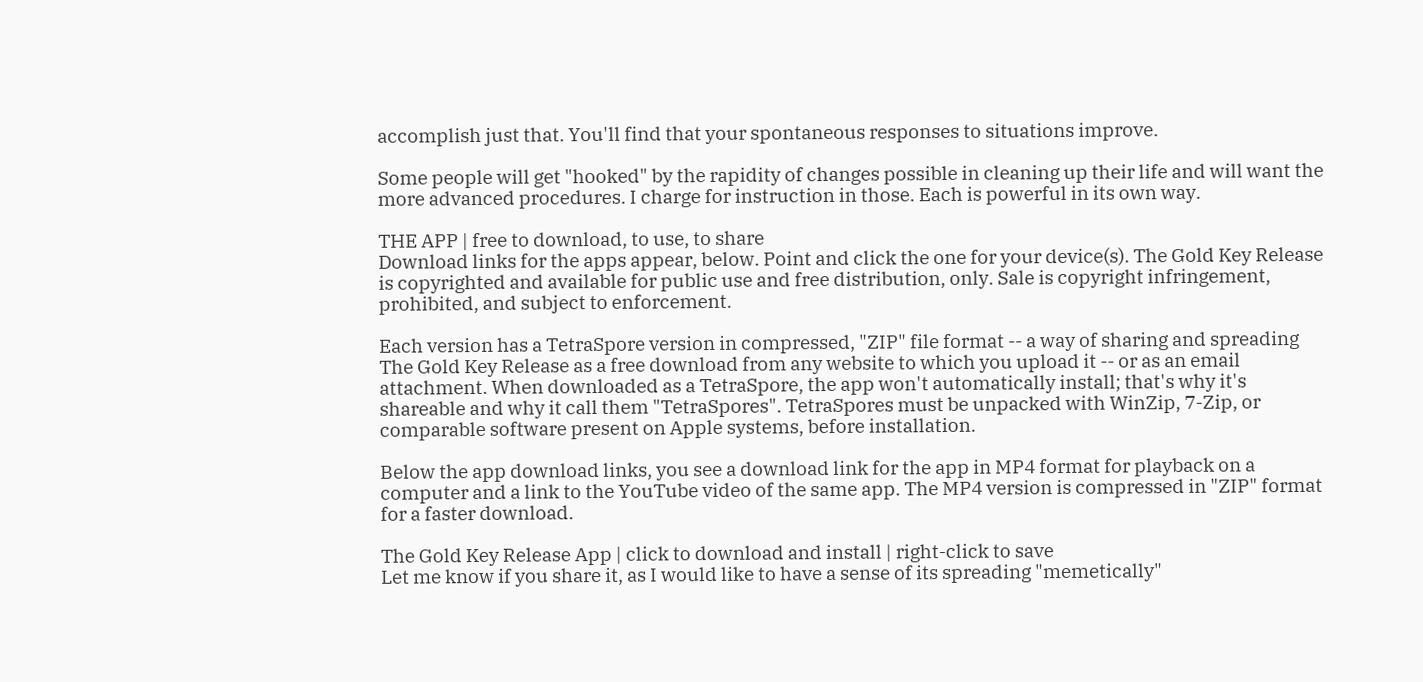accomplish just that. You'll find that your spontaneous responses to situations improve.

Some people will get "hooked" by the rapidity of changes possible in cleaning up their life and will want the more advanced procedures. I charge for instruction in those. Each is powerful in its own way.

THE APP | free to download, to use, to share
Download links for the apps appear, below. Point and click the one for your device(s). The Gold Key Release is copyrighted and available for public use and free distribution, only. Sale is copyright infringement, prohibited, and subject to enforcement.

Each version has a TetraSpore version in compressed, "ZIP" file format -- a way of sharing and spreading The Gold Key Release as a free download from any website to which you upload it -- or as an email attachment. When downloaded as a TetraSpore, the app won't automatically install; that's why it's shareable and why it call them "TetraSpores". TetraSpores must be unpacked with WinZip, 7-Zip, or comparable software present on Apple systems, before installation.

Below the app download links, you see a download link for the app in MP4 format for playback on a computer and a link to the YouTube video of the same app. The MP4 version is compressed in "ZIP" format for a faster download.

The Gold Key Release App | click to download and install | right-click to save
Let me know if you share it, as I would like to have a sense of its spreading "memetically"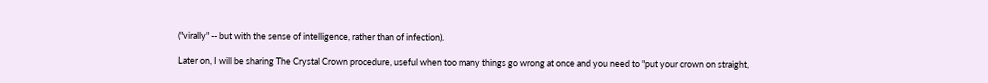("virally" -- but with the sense of intelligence, rather than of infection).

Later on, I will be sharing The Crystal Crown procedure, useful when too many things go wrong at once and you need to "put your crown on straight,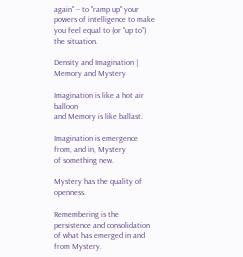again" -- to "ramp up" your powers of intelligence to make you feel equal to (or "up to") the situation.

Density and Imagination | Memory and Mystery

Imagination is like a hot air balloon
and Memory is like ballast.

Imagination is emergence from, and in, Mystery
of something new.

Mystery has the quality of openness.

Remembering is the persistence and consolidation
of what has emerged in and from Mystery.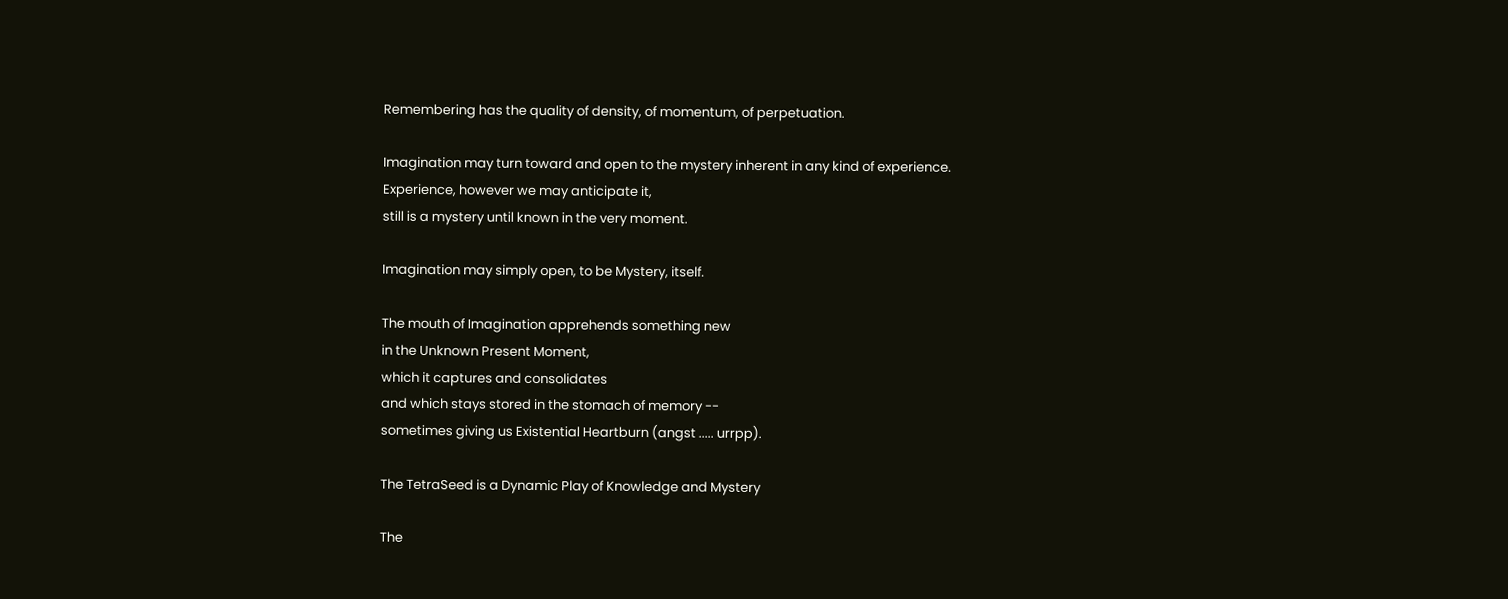Remembering has the quality of density, of momentum, of perpetuation.

Imagination may turn toward and open to the mystery inherent in any kind of experience.
Experience, however we may anticipate it,
still is a mystery until known in the very moment.

Imagination may simply open, to be Mystery, itself.

The mouth of Imagination apprehends something new
in the Unknown Present Moment,
which it captures and consolidates
and which stays stored in the stomach of memory --
sometimes giving us Existential Heartburn (angst ..... urrpp).

The TetraSeed is a Dynamic Play of Knowledge and Mystery

The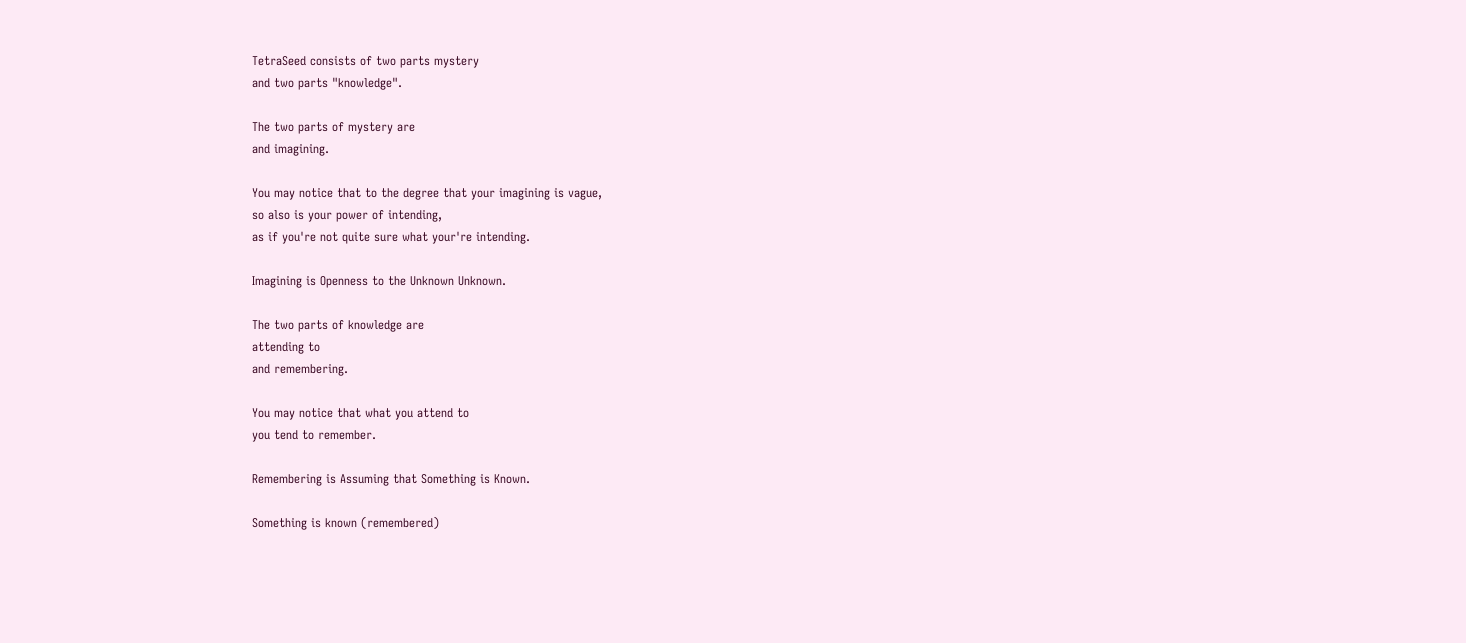TetraSeed consists of two parts mystery
and two parts "knowledge".

The two parts of mystery are
and imagining.

You may notice that to the degree that your imagining is vague,
so also is your power of intending,
as if you're not quite sure what your're intending.

Imagining is Openness to the Unknown Unknown.

The two parts of knowledge are
attending to
and remembering.

You may notice that what you attend to
you tend to remember.

Remembering is Assuming that Something is Known.

Something is known (remembered)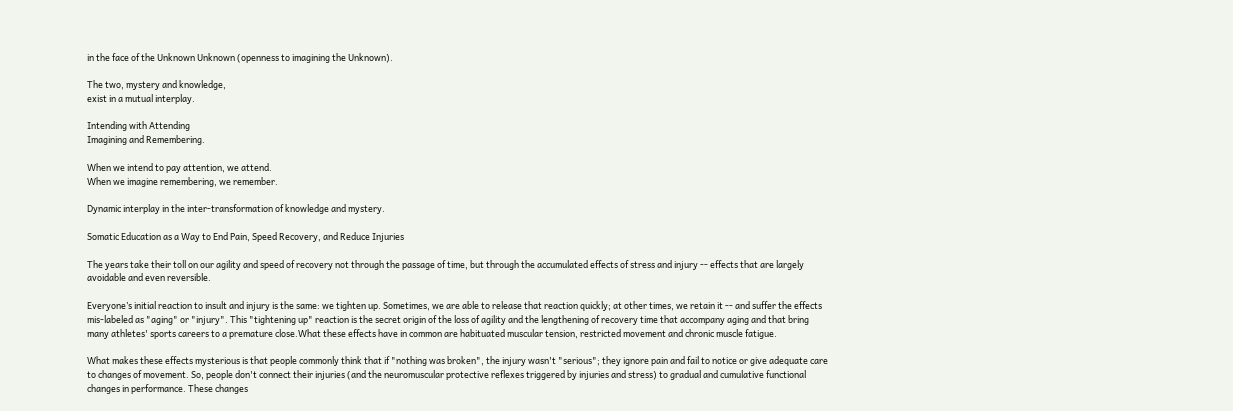in the face of the Unknown Unknown (openness to imagining the Unknown).

The two, mystery and knowledge,
exist in a mutual interplay.

Intending with Attending
Imagining and Remembering.

When we intend to pay attention, we attend.
When we imagine remembering, we remember.

Dynamic interplay in the inter-transformation of knowledge and mystery.

Somatic Education as a Way to End Pain, Speed Recovery, and Reduce Injuries

The years take their toll on our agility and speed of recovery not through the passage of time, but through the accumulated effects of stress and injury -- effects that are largely avoidable and even reversible.

Everyone’s initial reaction to insult and injury is the same: we tighten up. Sometimes, we are able to release that reaction quickly; at other times, we retain it -- and suffer the effects mis-labeled as "aging" or "injury". This "tightening up" reaction is the secret origin of the loss of agility and the lengthening of recovery time that accompany aging and that bring many athletes' sports careers to a premature close.What these effects have in common are habituated muscular tension, restricted movement and chronic muscle fatigue.

What makes these effects mysterious is that people commonly think that if "nothing was broken", the injury wasn't "serious"; they ignore pain and fail to notice or give adequate care to changes of movement. So, people don't connect their injuries (and the neuromuscular protective reflexes triggered by injuries and stress) to gradual and cumulative functional changes in performance. These changes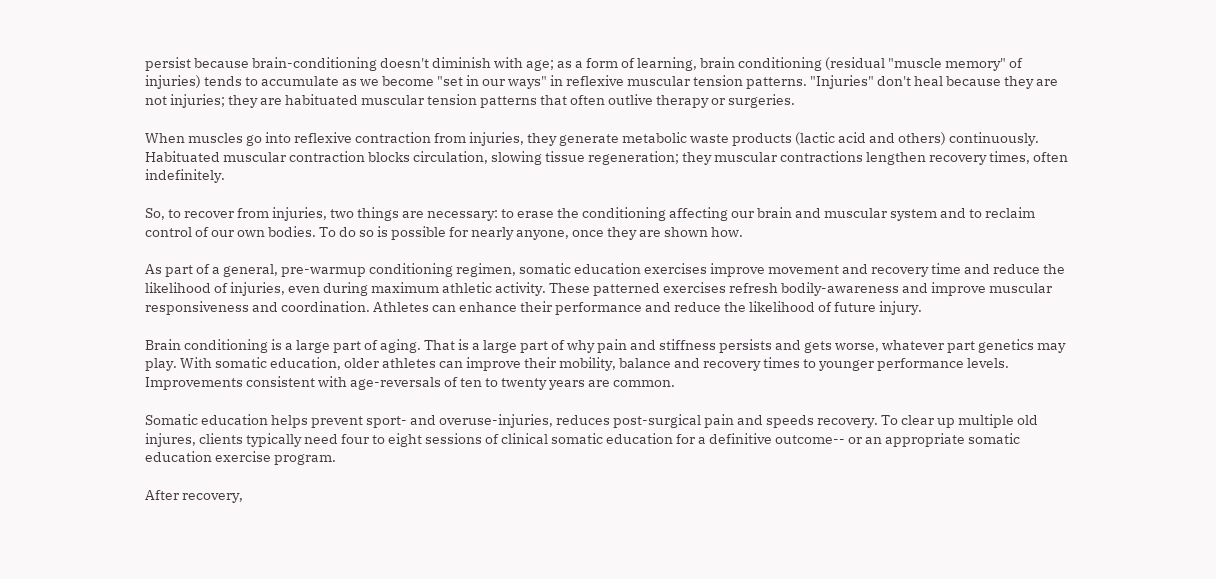persist because brain-conditioning doesn't diminish with age; as a form of learning, brain conditioning (residual "muscle memory" of injuries) tends to accumulate as we become "set in our ways" in reflexive muscular tension patterns. "Injuries" don't heal because they are not injuries; they are habituated muscular tension patterns that often outlive therapy or surgeries.

When muscles go into reflexive contraction from injuries, they generate metabolic waste products (lactic acid and others) continuously. Habituated muscular contraction blocks circulation, slowing tissue regeneration; they muscular contractions lengthen recovery times, often indefinitely.

So, to recover from injuries, two things are necessary: to erase the conditioning affecting our brain and muscular system and to reclaim control of our own bodies. To do so is possible for nearly anyone, once they are shown how.

As part of a general, pre-warmup conditioning regimen, somatic education exercises improve movement and recovery time and reduce the likelihood of injuries, even during maximum athletic activity. These patterned exercises refresh bodily-awareness and improve muscular responsiveness and coordination. Athletes can enhance their performance and reduce the likelihood of future injury.

Brain conditioning is a large part of aging. That is a large part of why pain and stiffness persists and gets worse, whatever part genetics may play. With somatic education, older athletes can improve their mobility, balance and recovery times to younger performance levels. Improvements consistent with age-reversals of ten to twenty years are common.

Somatic education helps prevent sport- and overuse-injuries, reduces post-surgical pain and speeds recovery. To clear up multiple old injures, clients typically need four to eight sessions of clinical somatic education for a definitive outcome-- or an appropriate somatic education exercise program.

After recovery,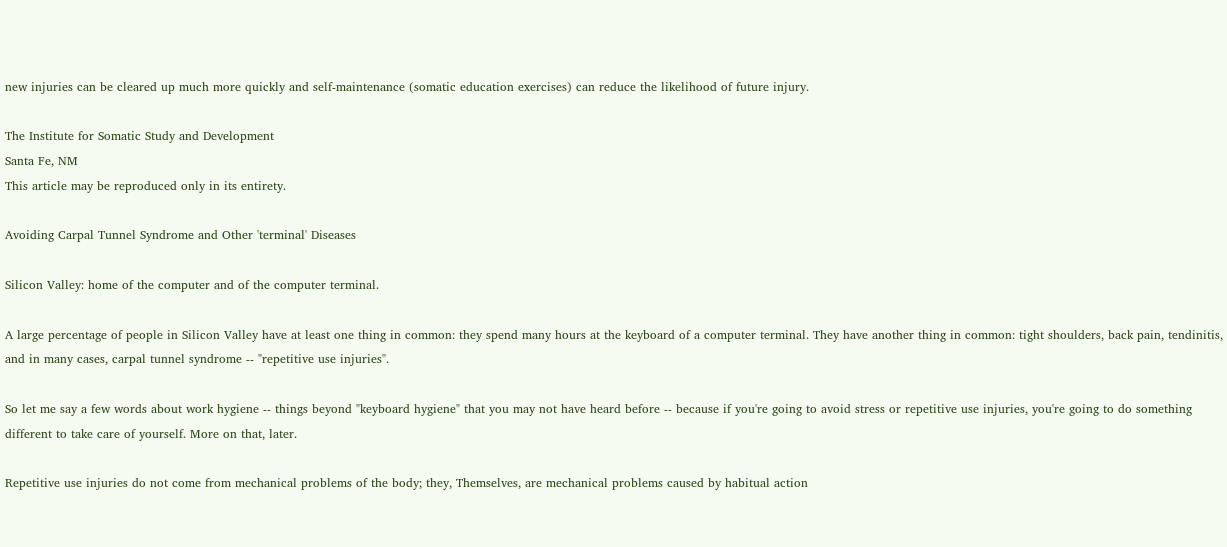new injuries can be cleared up much more quickly and self-maintenance (somatic education exercises) can reduce the likelihood of future injury.

The Institute for Somatic Study and Development
Santa Fe, NM
This article may be reproduced only in its entirety.

Avoiding Carpal Tunnel Syndrome and Other 'terminal' Diseases

Silicon Valley: home of the computer and of the computer terminal.

A large percentage of people in Silicon Valley have at least one thing in common: they spend many hours at the keyboard of a computer terminal. They have another thing in common: tight shoulders, back pain, tendinitis, and in many cases, carpal tunnel syndrome -- "repetitive use injuries".

So let me say a few words about work hygiene -- things beyond "keyboard hygiene" that you may not have heard before -- because if you're going to avoid stress or repetitive use injuries, you're going to do something different to take care of yourself. More on that, later.

Repetitive use injuries do not come from mechanical problems of the body; they, Themselves, are mechanical problems caused by habitual action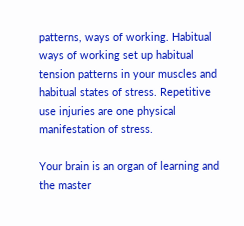patterns, ways of working. Habitual ways of working set up habitual tension patterns in your muscles and habitual states of stress. Repetitive use injuries are one physical manifestation of stress.

Your brain is an organ of learning and the master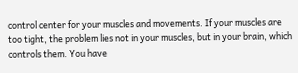control center for your muscles and movements. If your muscles are too tight, the problem lies not in your muscles, but in your brain, which controls them. You have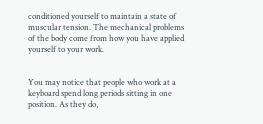conditioned yourself to maintain a state of muscular tension. The mechanical problems of the body come from how you have applied yourself to your work.


You may notice that people who work at a keyboard spend long periods sitting in one position. As they do,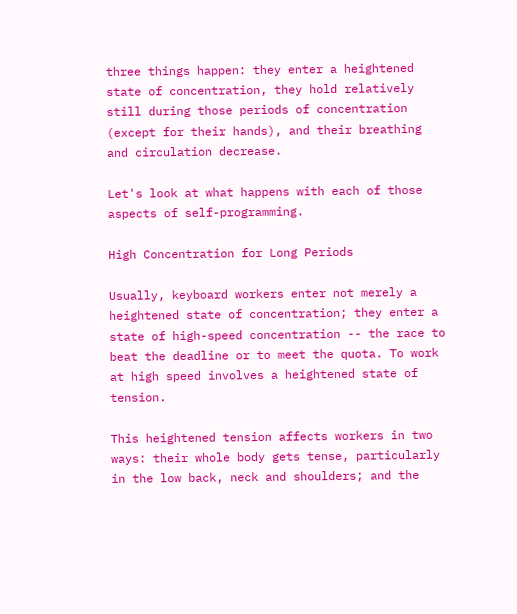three things happen: they enter a heightened state of concentration, they hold relatively still during those periods of concentration (except for their hands), and their breathing and circulation decrease.

Let's look at what happens with each of those aspects of self-programming.

High Concentration for Long Periods

Usually, keyboard workers enter not merely a heightened state of concentration; they enter a state of high-speed concentration -- the race to beat the deadline or to meet the quota. To work at high speed involves a heightened state of tension.

This heightened tension affects workers in two ways: their whole body gets tense, particularly in the low back, neck and shoulders; and the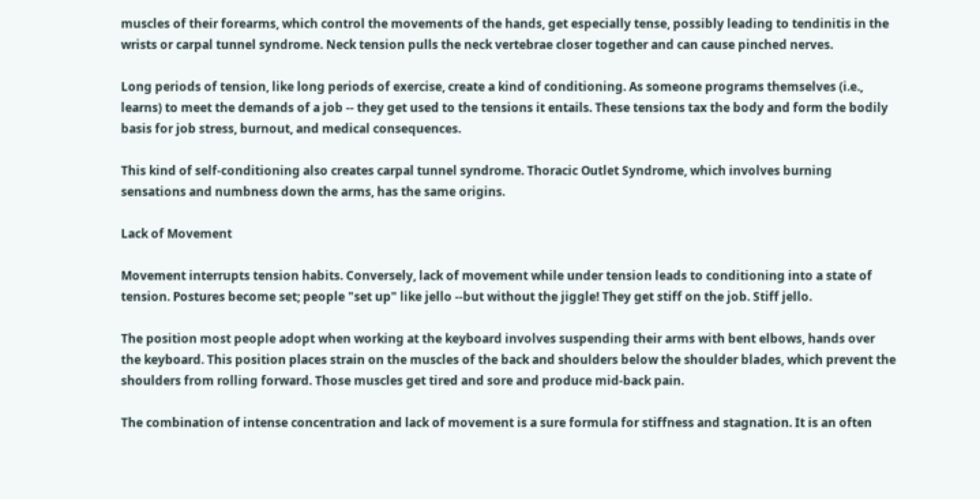muscles of their forearms, which control the movements of the hands, get especially tense, possibly leading to tendinitis in the wrists or carpal tunnel syndrome. Neck tension pulls the neck vertebrae closer together and can cause pinched nerves.

Long periods of tension, like long periods of exercise, create a kind of conditioning. As someone programs themselves (i.e., learns) to meet the demands of a job -- they get used to the tensions it entails. These tensions tax the body and form the bodily basis for job stress, burnout, and medical consequences.

This kind of self-conditioning also creates carpal tunnel syndrome. Thoracic Outlet Syndrome, which involves burning sensations and numbness down the arms, has the same origins.

Lack of Movement

Movement interrupts tension habits. Conversely, lack of movement while under tension leads to conditioning into a state of tension. Postures become set; people "set up" like jello --but without the jiggle! They get stiff on the job. Stiff jello.

The position most people adopt when working at the keyboard involves suspending their arms with bent elbows, hands over the keyboard. This position places strain on the muscles of the back and shoulders below the shoulder blades, which prevent the shoulders from rolling forward. Those muscles get tired and sore and produce mid-back pain.

The combination of intense concentration and lack of movement is a sure formula for stiffness and stagnation. It is an often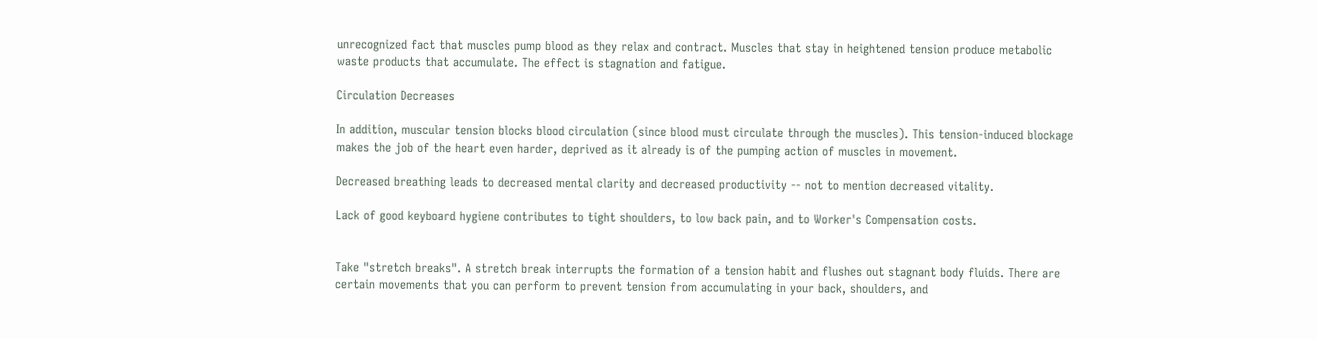unrecognized fact that muscles pump blood as they relax and contract. Muscles that stay in heightened tension produce metabolic waste products that accumulate. The effect is stagnation and fatigue.

Circulation Decreases

In addition, muscular tension blocks blood circulation (since blood must circulate through the muscles). This tension-induced blockage makes the job of the heart even harder, deprived as it already is of the pumping action of muscles in movement.

Decreased breathing leads to decreased mental clarity and decreased productivity -- not to mention decreased vitality.

Lack of good keyboard hygiene contributes to tight shoulders, to low back pain, and to Worker's Compensation costs.


Take "stretch breaks". A stretch break interrupts the formation of a tension habit and flushes out stagnant body fluids. There are certain movements that you can perform to prevent tension from accumulating in your back, shoulders, and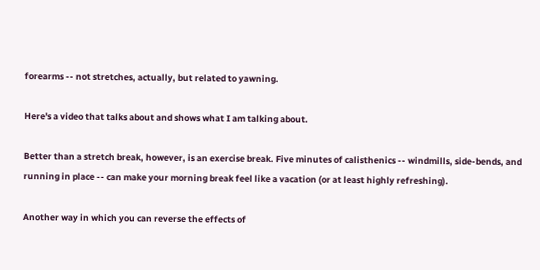forearms -- not stretches, actually, but related to yawning.

Here's a video that talks about and shows what I am talking about.

Better than a stretch break, however, is an exercise break. Five minutes of calisthenics -- windmills, side-bends, and running in place -- can make your morning break feel like a vacation (or at least highly refreshing).

Another way in which you can reverse the effects of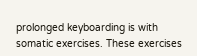prolonged keyboarding is with somatic exercises. These exercises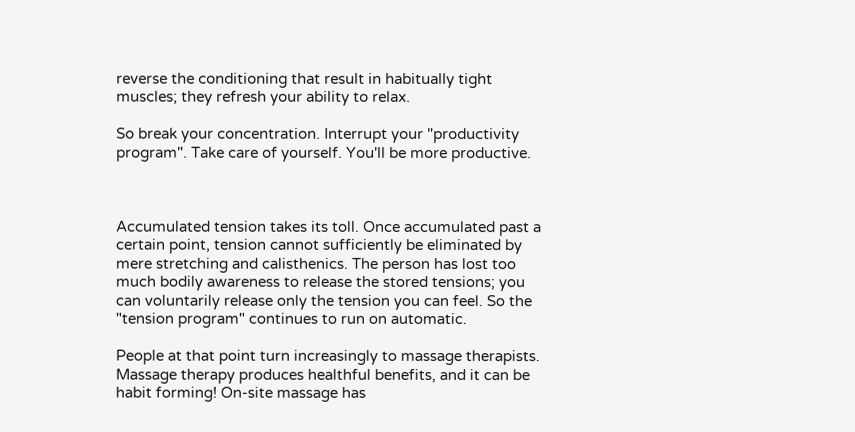reverse the conditioning that result in habitually tight muscles; they refresh your ability to relax.

So break your concentration. Interrupt your "productivity program". Take care of yourself. You'll be more productive.



Accumulated tension takes its toll. Once accumulated past a certain point, tension cannot sufficiently be eliminated by mere stretching and calisthenics. The person has lost too much bodily awareness to release the stored tensions; you can voluntarily release only the tension you can feel. So the "tension program" continues to run on automatic.

People at that point turn increasingly to massage therapists. Massage therapy produces healthful benefits, and it can be habit forming! On-site massage has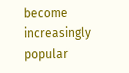become increasingly popular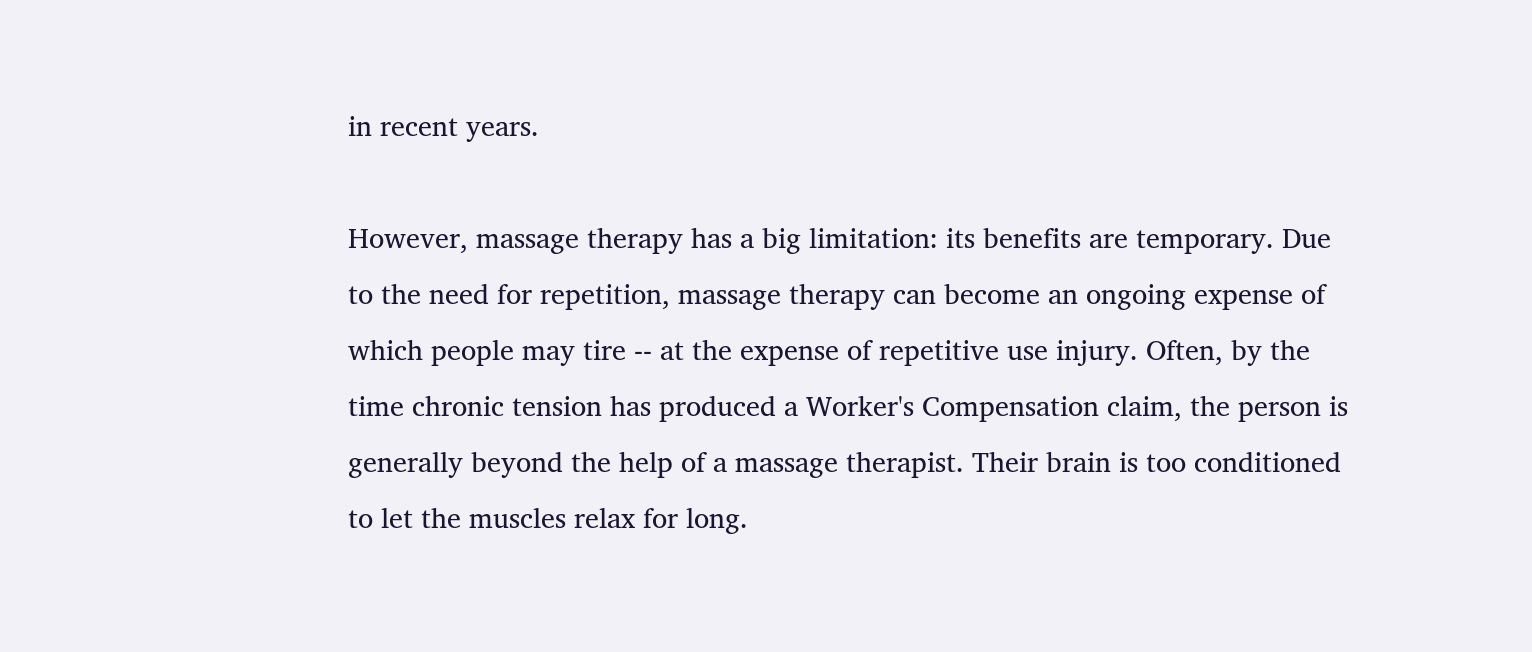in recent years.

However, massage therapy has a big limitation: its benefits are temporary. Due to the need for repetition, massage therapy can become an ongoing expense of which people may tire -- at the expense of repetitive use injury. Often, by the time chronic tension has produced a Worker's Compensation claim, the person is generally beyond the help of a massage therapist. Their brain is too conditioned to let the muscles relax for long.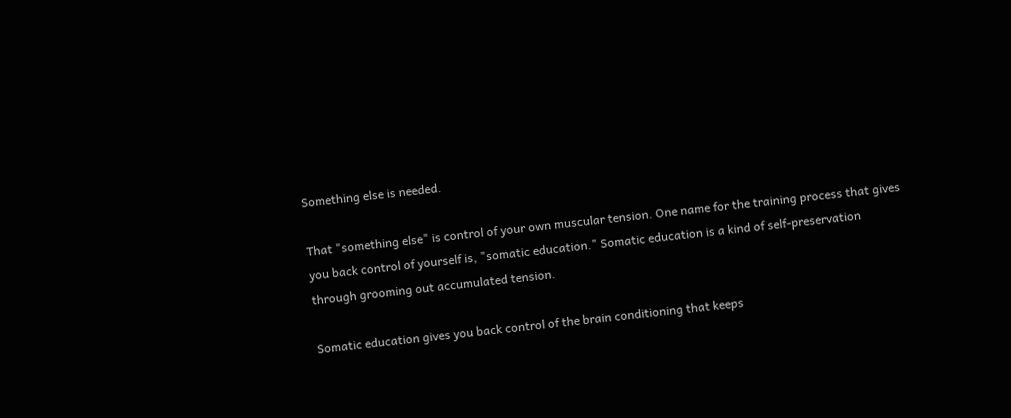Something else is needed.

That "something else" is control of your own muscular tension. One name for the training process that gives you back control of yourself is, "somatic education." Somatic education is a kind of self-preservation through grooming out accumulated tension.

Somatic education gives you back control of the brain conditioning that keeps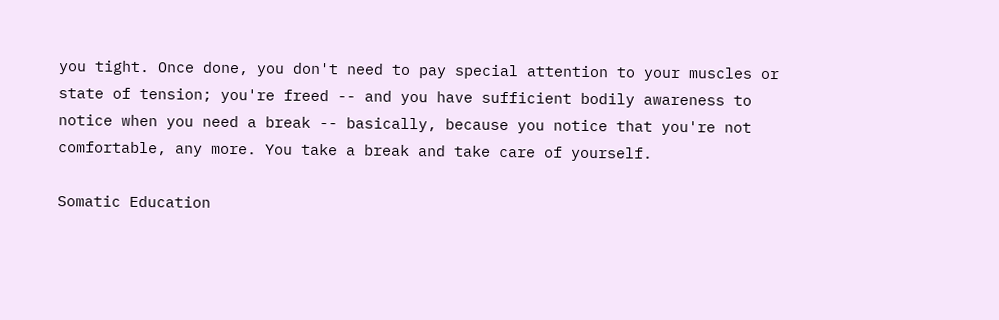you tight. Once done, you don't need to pay special attention to your muscles or state of tension; you're freed -- and you have sufficient bodily awareness to notice when you need a break -- basically, because you notice that you're not comfortable, any more. You take a break and take care of yourself.

Somatic Education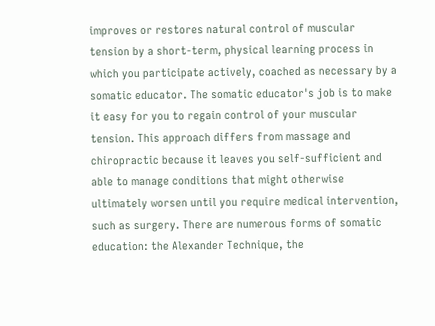improves or restores natural control of muscular tension by a short-term, physical learning process in which you participate actively, coached as necessary by a somatic educator. The somatic educator's job is to make it easy for you to regain control of your muscular tension. This approach differs from massage and chiropractic because it leaves you self-sufficient and able to manage conditions that might otherwise ultimately worsen until you require medical intervention, such as surgery. There are numerous forms of somatic education: the Alexander Technique, the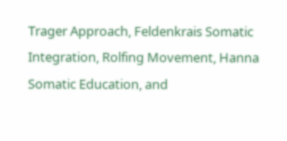Trager Approach, Feldenkrais Somatic Integration, Rolfing Movement, Hanna Somatic Education, and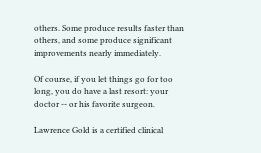others. Some produce results faster than others, and some produce significant improvements nearly immediately.

Of course, if you let things go for too long, you do have a last resort: your doctor -- or his favorite surgeon.

Lawrence Gold is a certified clinical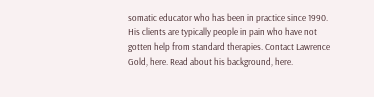somatic educator who has been in practice since 1990. His clients are typically people in pain who have not gotten help from standard therapies. Contact Lawrence Gold, here. Read about his background, here.